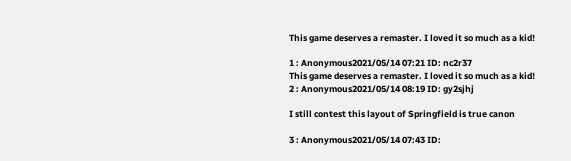This game deserves a remaster. I loved it so much as a kid!

1 : Anonymous2021/05/14 07:21 ID: nc2r37
This game deserves a remaster. I loved it so much as a kid!
2 : Anonymous2021/05/14 08:19 ID: gy2sjhj

I still contest this layout of Springfield is true canon

3 : Anonymous2021/05/14 07:43 ID: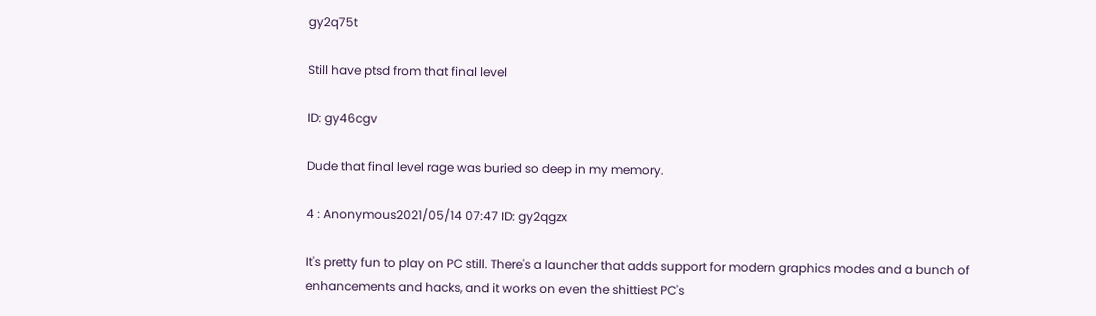gy2q75t

Still have ptsd from that final level

ID: gy46cgv

Dude that final level rage was buried so deep in my memory.

4 : Anonymous2021/05/14 07:47 ID: gy2qgzx

It's pretty fun to play on PC still. There's a launcher that adds support for modern graphics modes and a bunch of enhancements and hacks, and it works on even the shittiest PC's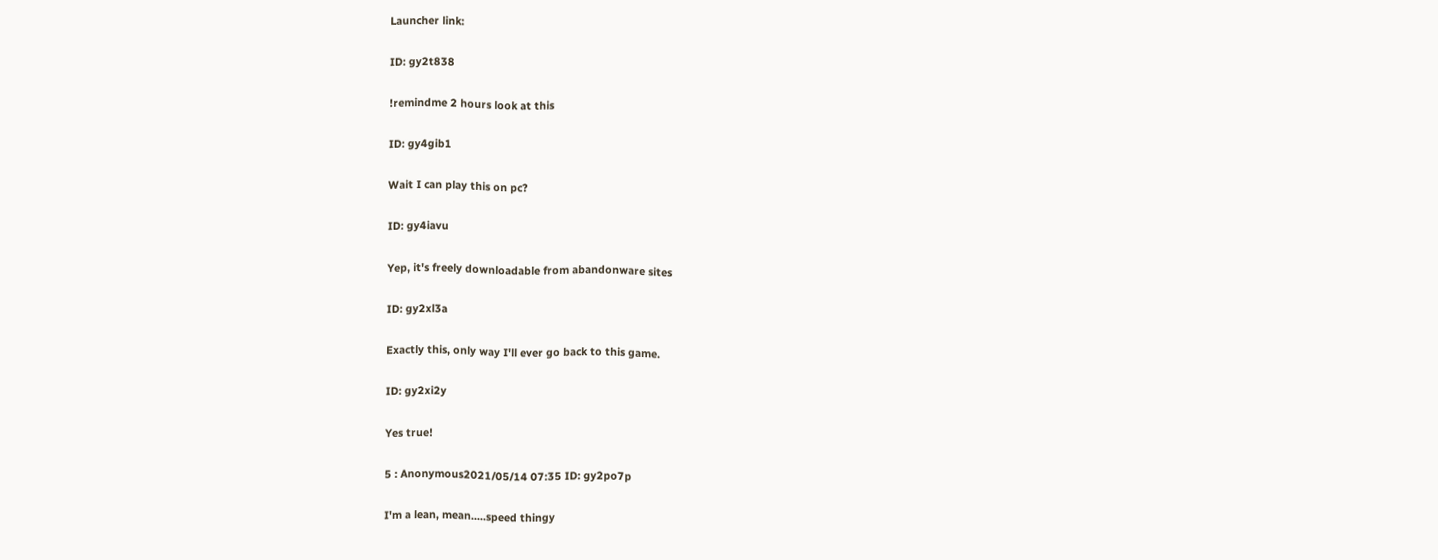Launcher link:

ID: gy2t838

!remindme 2 hours look at this

ID: gy4gib1

Wait I can play this on pc?

ID: gy4iavu

Yep, it's freely downloadable from abandonware sites

ID: gy2xl3a

Exactly this, only way I'll ever go back to this game.

ID: gy2xi2y

Yes true!

5 : Anonymous2021/05/14 07:35 ID: gy2po7p

I'm a lean, mean.....speed thingy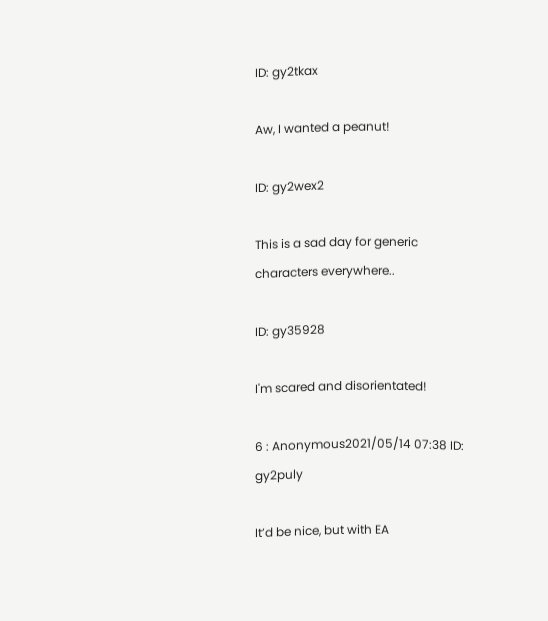ID: gy2tkax

Aw, I wanted a peanut!

ID: gy2wex2

This is a sad day for generic characters everywhere..

ID: gy35928

I'm scared and disorientated!

6 : Anonymous2021/05/14 07:38 ID: gy2puly

It’d be nice, but with EA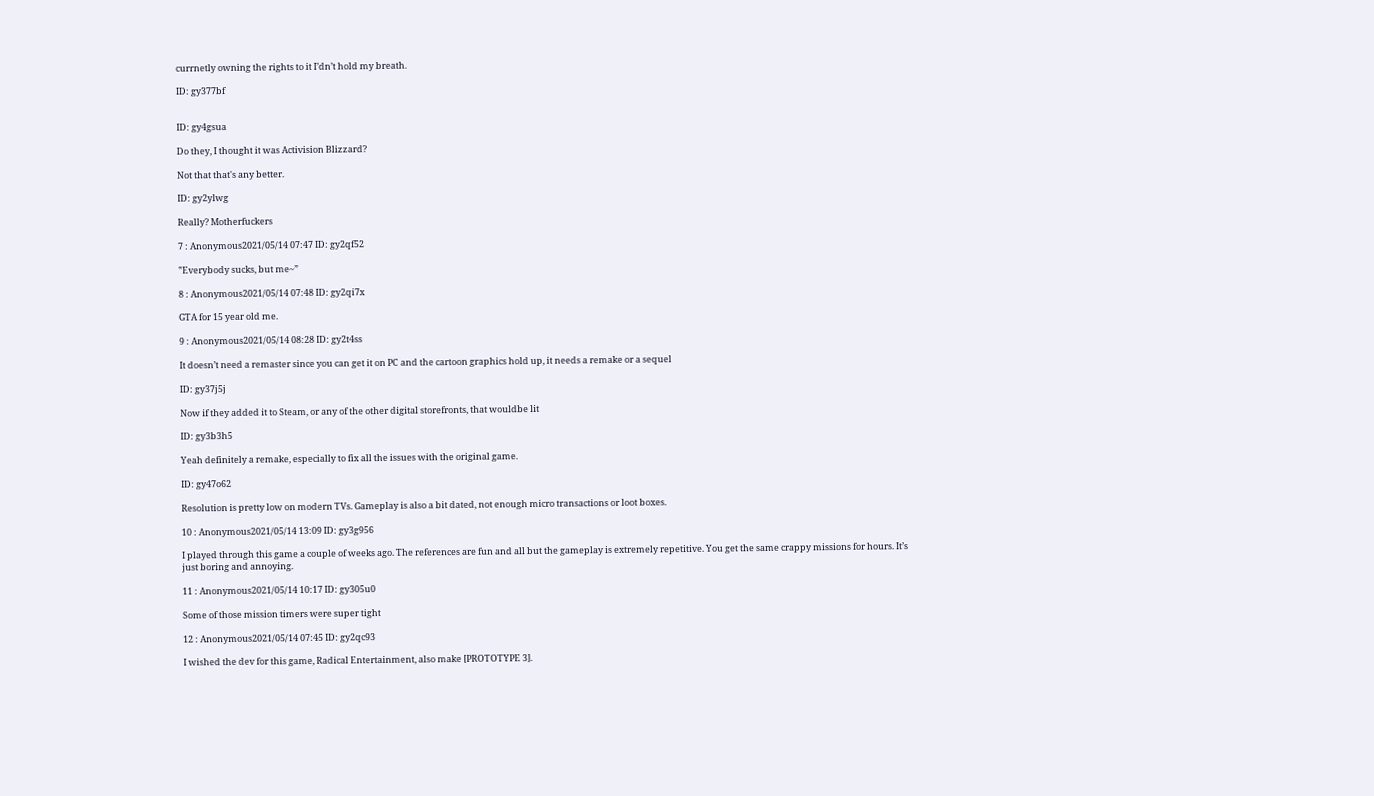currnetly owning the rights to it I’dn’t hold my breath.

ID: gy377bf


ID: gy4gsua

Do they, I thought it was Activision Blizzard?

Not that that's any better.

ID: gy2ylwg

Really? Motherfuckers

7 : Anonymous2021/05/14 07:47 ID: gy2qf52

‟Everybody sucks, but me~”

8 : Anonymous2021/05/14 07:48 ID: gy2qi7x

GTA for 15 year old me.

9 : Anonymous2021/05/14 08:28 ID: gy2t4ss

It doesn’t need a remaster since you can get it on PC and the cartoon graphics hold up, it needs a remake or a sequel

ID: gy37j5j

Now if they added it to Steam, or any of the other digital storefronts, that wouldbe lit

ID: gy3b3h5

Yeah definitely a remake, especially to fix all the issues with the original game.

ID: gy47o62

Resolution is pretty low on modern TVs. Gameplay is also a bit dated, not enough micro transactions or loot boxes.

10 : Anonymous2021/05/14 13:09 ID: gy3g956

I played through this game a couple of weeks ago. The references are fun and all but the gameplay is extremely repetitive. You get the same crappy missions for hours. It’s just boring and annoying.

11 : Anonymous2021/05/14 10:17 ID: gy305u0

Some of those mission timers were super tight

12 : Anonymous2021/05/14 07:45 ID: gy2qc93

I wished the dev for this game, Radical Entertainment, also make [PROTOTYPE 3].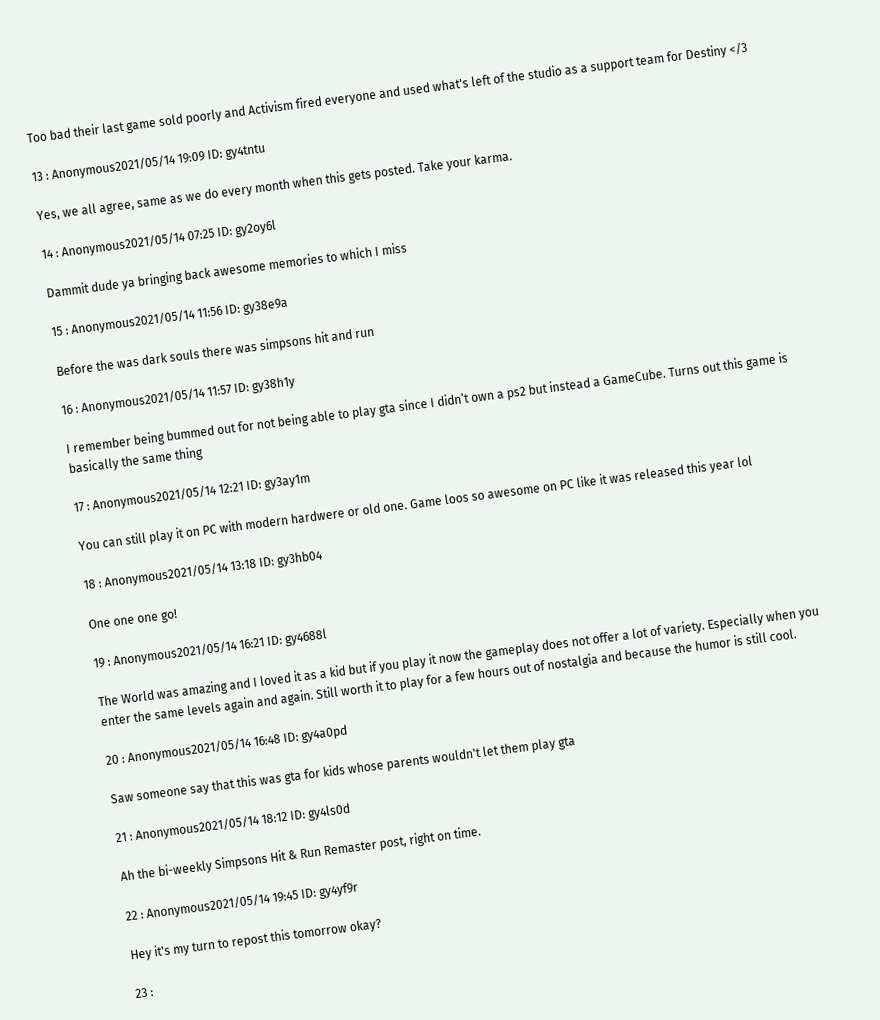Too bad their last game sold poorly and Activism fired everyone and used what's left of the studio as a support team for Destiny </3

13 : Anonymous2021/05/14 19:09 ID: gy4tntu

Yes, we all agree, same as we do every month when this gets posted. Take your karma.

14 : Anonymous2021/05/14 07:25 ID: gy2oy6l

Dammit dude ya bringing back awesome memories to which I miss

15 : Anonymous2021/05/14 11:56 ID: gy38e9a

Before the was dark souls there was simpsons hit and run

16 : Anonymous2021/05/14 11:57 ID: gy38h1y

I remember being bummed out for not being able to play gta since I didn’t own a ps2 but instead a GameCube. Turns out this game is basically the same thing

17 : Anonymous2021/05/14 12:21 ID: gy3ay1m

You can still play it on PC with modern hardwere or old one. Game loos so awesome on PC like it was released this year lol

18 : Anonymous2021/05/14 13:18 ID: gy3hb04

One one one go!

19 : Anonymous2021/05/14 16:21 ID: gy4688l

The World was amazing and I loved it as a kid but if you play it now the gameplay does not offer a lot of variety. Especially when you enter the same levels again and again. Still worth it to play for a few hours out of nostalgia and because the humor is still cool.

20 : Anonymous2021/05/14 16:48 ID: gy4a0pd

Saw someone say that this was gta for kids whose parents wouldn't let them play gta

21 : Anonymous2021/05/14 18:12 ID: gy4ls0d

Ah the bi-weekly Simpsons Hit & Run Remaster post, right on time.

22 : Anonymous2021/05/14 19:45 ID: gy4yf9r

Hey it's my turn to repost this tomorrow okay?

23 :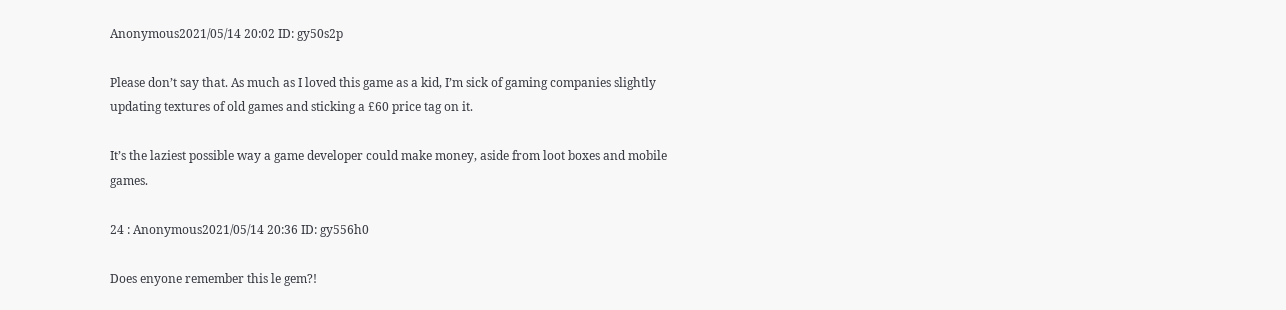Anonymous2021/05/14 20:02 ID: gy50s2p

Please don’t say that. As much as I loved this game as a kid, I’m sick of gaming companies slightly updating textures of old games and sticking a £60 price tag on it.

It’s the laziest possible way a game developer could make money, aside from loot boxes and mobile games.

24 : Anonymous2021/05/14 20:36 ID: gy556h0

Does enyone remember this le gem?!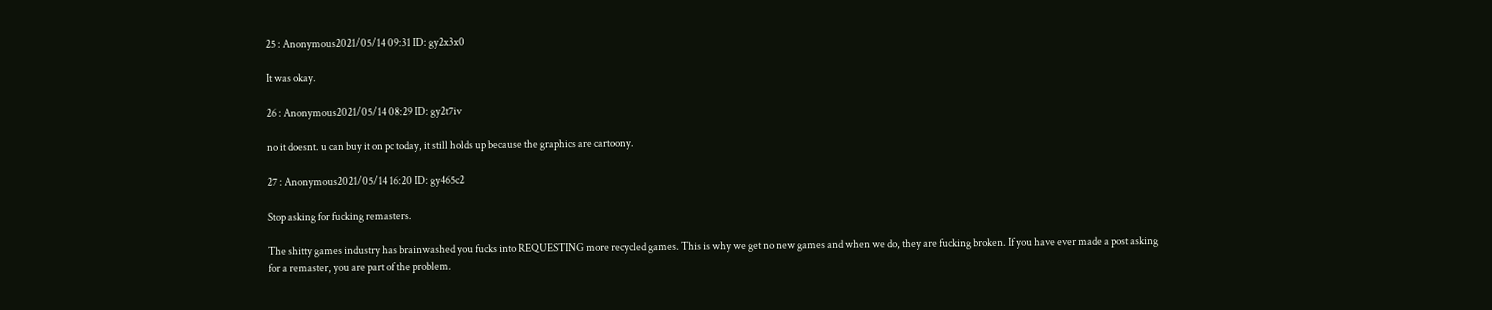25 : Anonymous2021/05/14 09:31 ID: gy2x3x0

It was okay.

26 : Anonymous2021/05/14 08:29 ID: gy2t7iv

no it doesnt. u can buy it on pc today, it still holds up because the graphics are cartoony.

27 : Anonymous2021/05/14 16:20 ID: gy465c2

Stop asking for fucking remasters.

The shitty games industry has brainwashed you fucks into REQUESTING more recycled games. This is why we get no new games and when we do, they are fucking broken. If you have ever made a post asking for a remaster, you are part of the problem.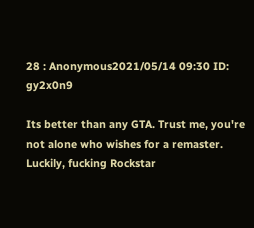28 : Anonymous2021/05/14 09:30 ID: gy2x0n9

Its better than any GTA. Trust me, you're not alone who wishes for a remaster. Luckily, fucking Rockstar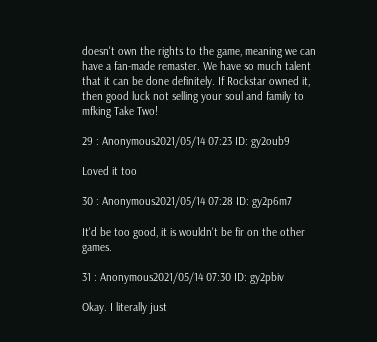doesn't own the rights to the game, meaning we can have a fan-made remaster. We have so much talent that it can be done definitely. If Rockstar owned it, then good luck not selling your soul and family to mfking Take Two!

29 : Anonymous2021/05/14 07:23 ID: gy2oub9

Loved it too

30 : Anonymous2021/05/14 07:28 ID: gy2p6m7

It'd be too good, it is wouldn't be fir on the other games.

31 : Anonymous2021/05/14 07:30 ID: gy2pbiv

Okay. I literally just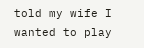told my wife I wanted to play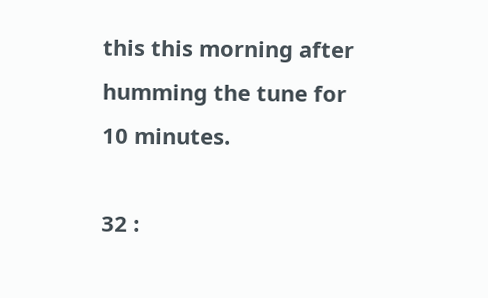this this morning after humming the tune for 10 minutes.

32 :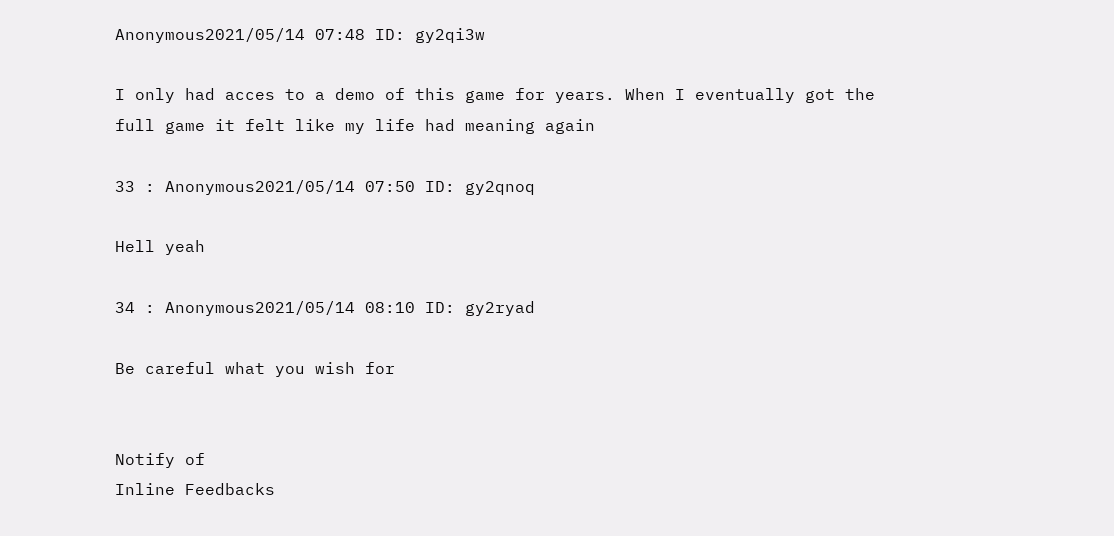Anonymous2021/05/14 07:48 ID: gy2qi3w

I only had acces to a demo of this game for years. When I eventually got the full game it felt like my life had meaning again

33 : Anonymous2021/05/14 07:50 ID: gy2qnoq

Hell yeah

34 : Anonymous2021/05/14 08:10 ID: gy2ryad

Be careful what you wish for


Notify of
Inline Feedbacks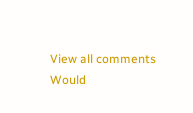View all comments
Would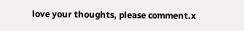love your thoughts, please comment.x